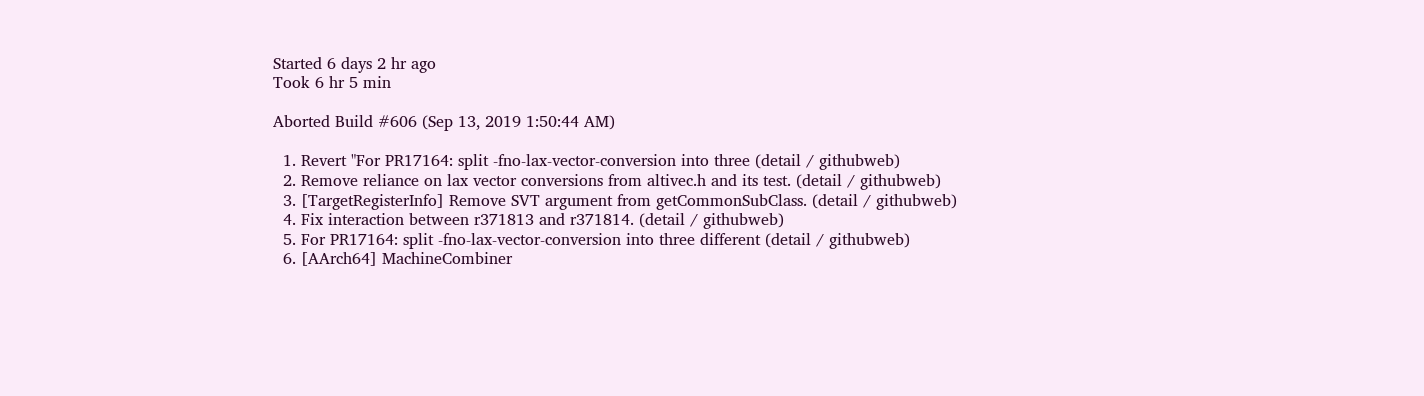Started 6 days 2 hr ago
Took 6 hr 5 min

Aborted Build #606 (Sep 13, 2019 1:50:44 AM)

  1. Revert "For PR17164: split -fno-lax-vector-conversion into three (detail / githubweb)
  2. Remove reliance on lax vector conversions from altivec.h and its test. (detail / githubweb)
  3. [TargetRegisterInfo] Remove SVT argument from getCommonSubClass. (detail / githubweb)
  4. Fix interaction between r371813 and r371814. (detail / githubweb)
  5. For PR17164: split -fno-lax-vector-conversion into three different (detail / githubweb)
  6. [AArch64] MachineCombiner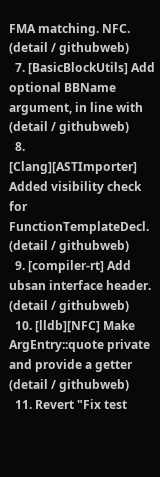FMA matching. NFC. (detail / githubweb)
  7. [BasicBlockUtils] Add optional BBName argument, in line with (detail / githubweb)
  8. [Clang][ASTImporter] Added visibility check for FunctionTemplateDecl. (detail / githubweb)
  9. [compiler-rt] Add ubsan interface header. (detail / githubweb)
  10. [lldb][NFC] Make ArgEntry::quote private and provide a getter (detail / githubweb)
  11. Revert "Fix test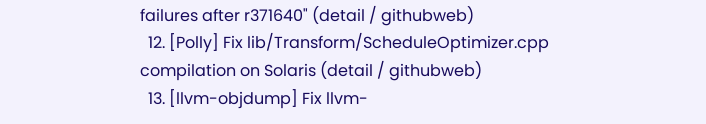failures after r371640" (detail / githubweb)
  12. [Polly] Fix lib/Transform/ScheduleOptimizer.cpp compilation on Solaris (detail / githubweb)
  13. [llvm-objdump] Fix llvm-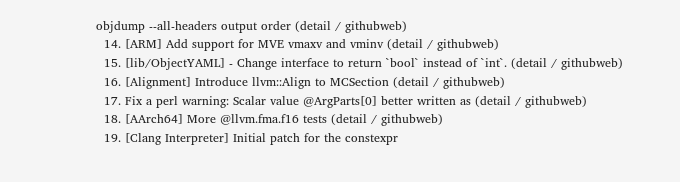objdump --all-headers output order (detail / githubweb)
  14. [ARM] Add support for MVE vmaxv and vminv (detail / githubweb)
  15. [lib/ObjectYAML] - Change interface to return `bool` instead of `int`. (detail / githubweb)
  16. [Alignment] Introduce llvm::Align to MCSection (detail / githubweb)
  17. Fix a perl warning: Scalar value @ArgParts[0] better written as (detail / githubweb)
  18. [AArch64] More @llvm.fma.f16 tests (detail / githubweb)
  19. [Clang Interpreter] Initial patch for the constexpr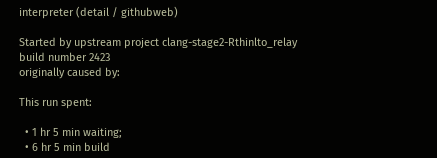interpreter (detail / githubweb)

Started by upstream project clang-stage2-Rthinlto_relay build number 2423
originally caused by:

This run spent:

  • 1 hr 5 min waiting;
  • 6 hr 5 min build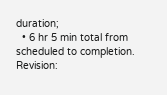duration;
  • 6 hr 5 min total from scheduled to completion.
Revision: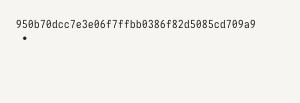950b70dcc7e3e06f7ffbb0386f82d5085cd709a9
  •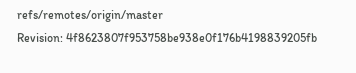refs/remotes/origin/master
Revision: 4f8623807f953758be938e0f176b4198839205fb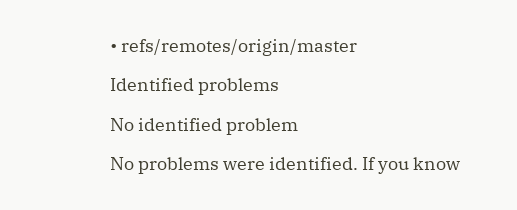• refs/remotes/origin/master

Identified problems

No identified problem

No problems were identified. If you know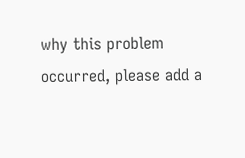why this problem occurred, please add a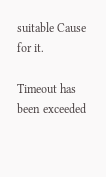suitable Cause for it.

Timeout has been exceeded